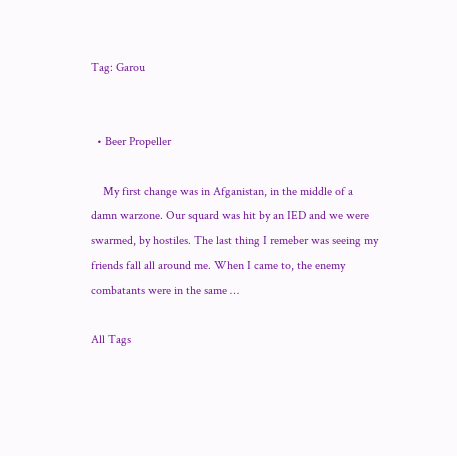Tag: Garou


  • Beer Propeller

    My first change was in Afganistan, in the middle of a damn warzone. Our squard was hit by an IED and we were swarmed, by hostiles. The last thing I remeber was seeing my friends fall all around me. When I came to, the enemy combatants were in the same …

All Tags